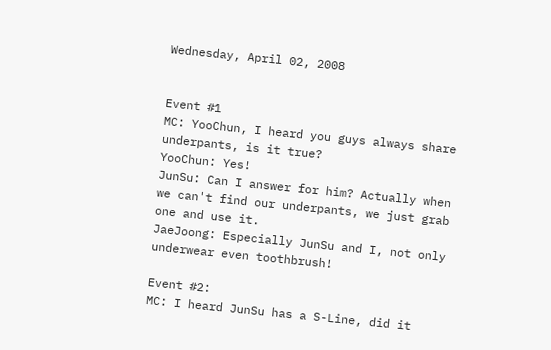Wednesday, April 02, 2008


Event #1
MC: YooChun, I heard you guys always share underpants, is it true?
YooChun: Yes!
JunSu: Can I answer for him? Actually when we can't find our underpants, we just grab one and use it.
JaeJoong: Especially JunSu and I, not only underwear even toothbrush!

Event #2:
MC: I heard JunSu has a S-Line, did it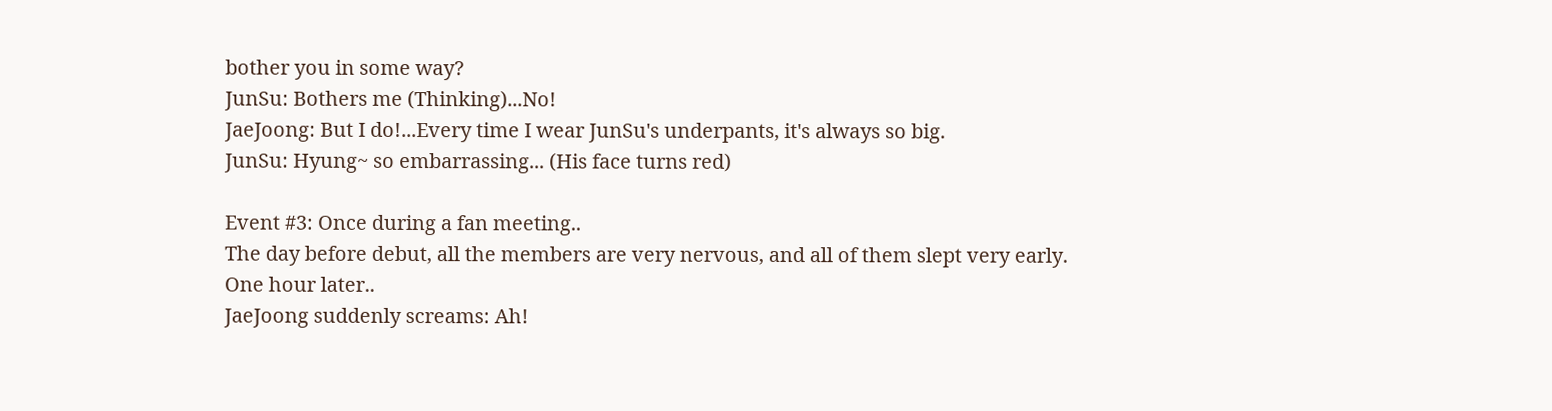bother you in some way?
JunSu: Bothers me (Thinking)...No!
JaeJoong: But I do!...Every time I wear JunSu's underpants, it's always so big.
JunSu: Hyung~ so embarrassing... (His face turns red)

Event #3: Once during a fan meeting..
The day before debut, all the members are very nervous, and all of them slept very early.
One hour later..
JaeJoong suddenly screams: Ah!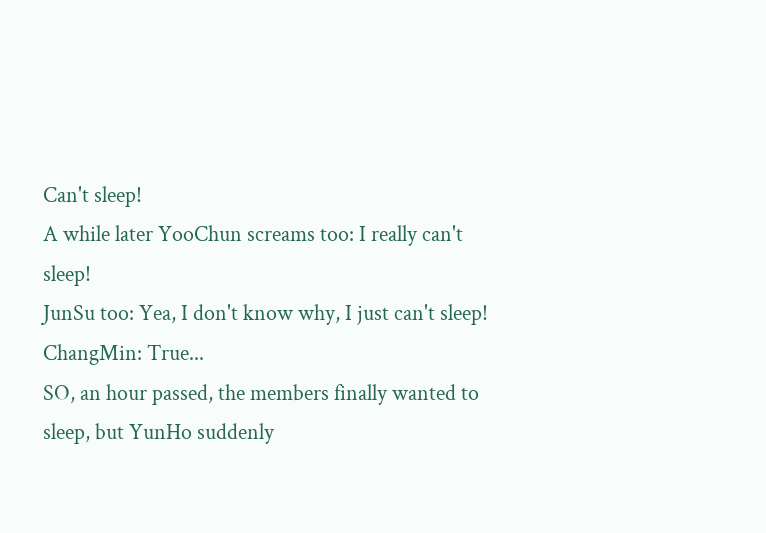Can't sleep!
A while later YooChun screams too: I really can't sleep!
JunSu too: Yea, I don't know why, I just can't sleep!
ChangMin: True...
SO, an hour passed, the members finally wanted to sleep, but YunHo suddenly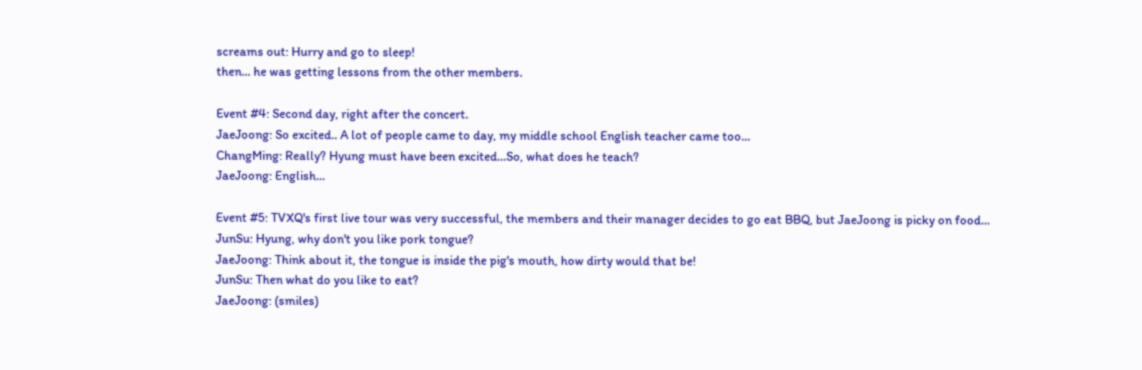screams out: Hurry and go to sleep!
then... he was getting lessons from the other members.

Event #4: Second day, right after the concert.
JaeJoong: So excited.. A lot of people came to day, my middle school English teacher came too...
ChangMing: Really? Hyung must have been excited...So, what does he teach?
JaeJoong: English...

Event #5: TVXQ's first live tour was very successful, the members and their manager decides to go eat BBQ, but JaeJoong is picky on food...
JunSu: Hyung, why don't you like pork tongue?
JaeJoong: Think about it, the tongue is inside the pig's mouth, how dirty would that be!
JunSu: Then what do you like to eat?
JaeJoong: (smiles)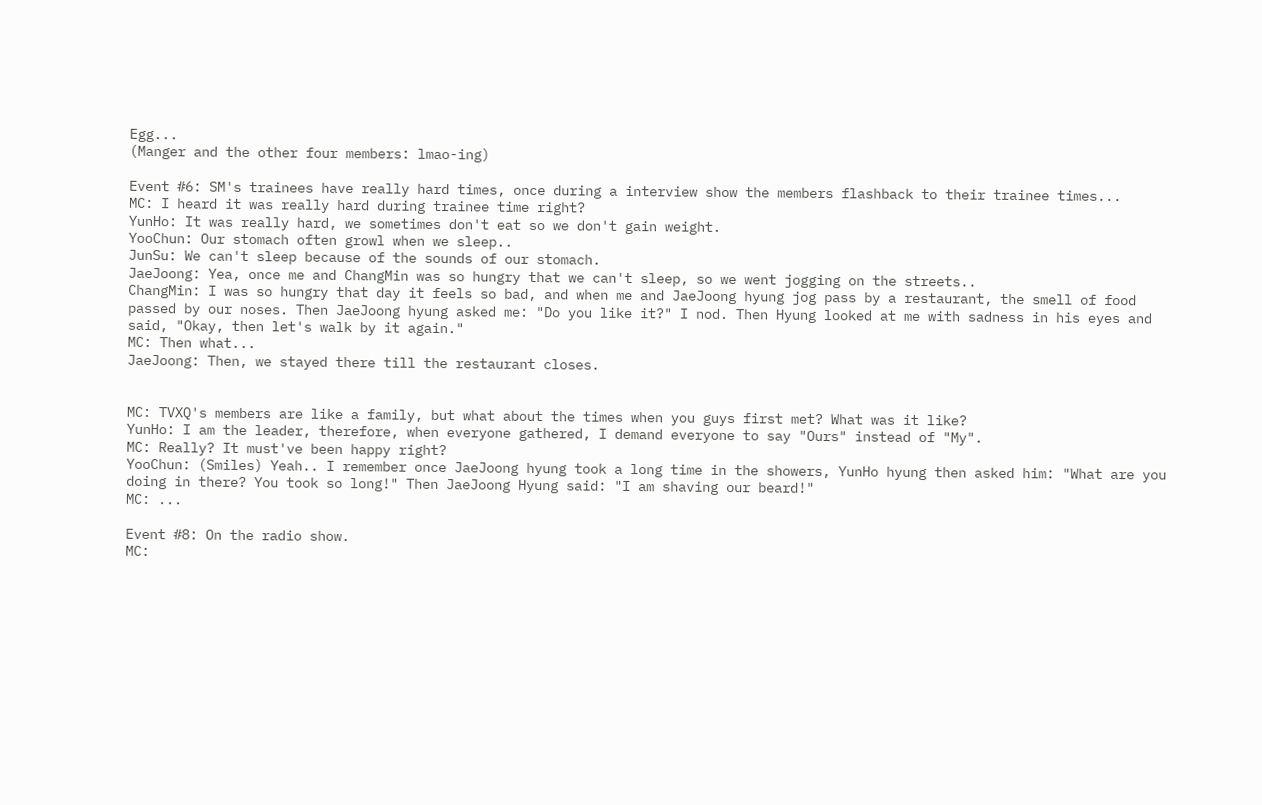Egg...
(Manger and the other four members: lmao-ing)

Event #6: SM's trainees have really hard times, once during a interview show the members flashback to their trainee times...
MC: I heard it was really hard during trainee time right?
YunHo: It was really hard, we sometimes don't eat so we don't gain weight.
YooChun: Our stomach often growl when we sleep..
JunSu: We can't sleep because of the sounds of our stomach.
JaeJoong: Yea, once me and ChangMin was so hungry that we can't sleep, so we went jogging on the streets..
ChangMin: I was so hungry that day it feels so bad, and when me and JaeJoong hyung jog pass by a restaurant, the smell of food passed by our noses. Then JaeJoong hyung asked me: "Do you like it?" I nod. Then Hyung looked at me with sadness in his eyes and said, "Okay, then let's walk by it again."
MC: Then what...
JaeJoong: Then, we stayed there till the restaurant closes.


MC: TVXQ's members are like a family, but what about the times when you guys first met? What was it like?
YunHo: I am the leader, therefore, when everyone gathered, I demand everyone to say "Ours" instead of "My".
MC: Really? It must've been happy right?
YooChun: (Smiles) Yeah.. I remember once JaeJoong hyung took a long time in the showers, YunHo hyung then asked him: "What are you doing in there? You took so long!" Then JaeJoong Hyung said: "I am shaving our beard!"
MC: ...

Event #8: On the radio show.
MC: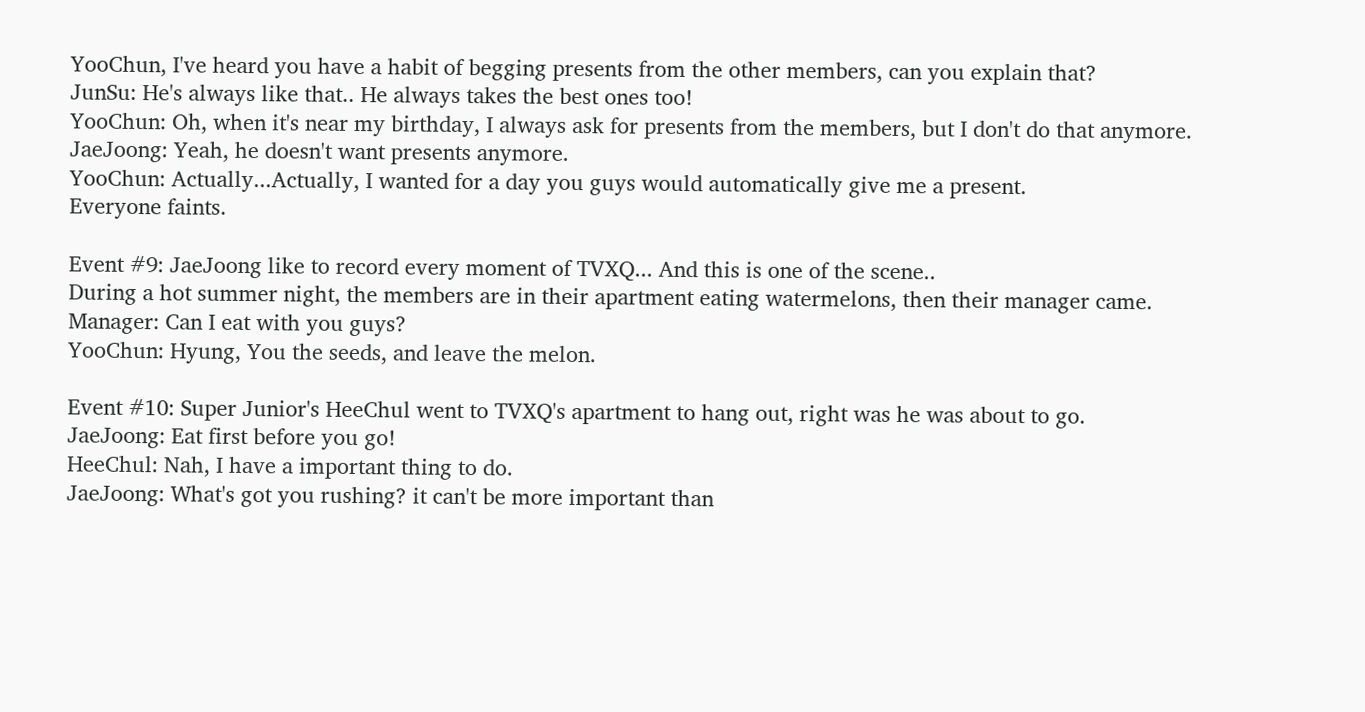YooChun, I've heard you have a habit of begging presents from the other members, can you explain that?
JunSu: He's always like that.. He always takes the best ones too!
YooChun: Oh, when it's near my birthday, I always ask for presents from the members, but I don't do that anymore.
JaeJoong: Yeah, he doesn't want presents anymore.
YooChun: Actually...Actually, I wanted for a day you guys would automatically give me a present.
Everyone faints.

Event #9: JaeJoong like to record every moment of TVXQ... And this is one of the scene..
During a hot summer night, the members are in their apartment eating watermelons, then their manager came.
Manager: Can I eat with you guys?
YooChun: Hyung, You the seeds, and leave the melon.

Event #10: Super Junior's HeeChul went to TVXQ's apartment to hang out, right was he was about to go.
JaeJoong: Eat first before you go!
HeeChul: Nah, I have a important thing to do.
JaeJoong: What's got you rushing? it can't be more important than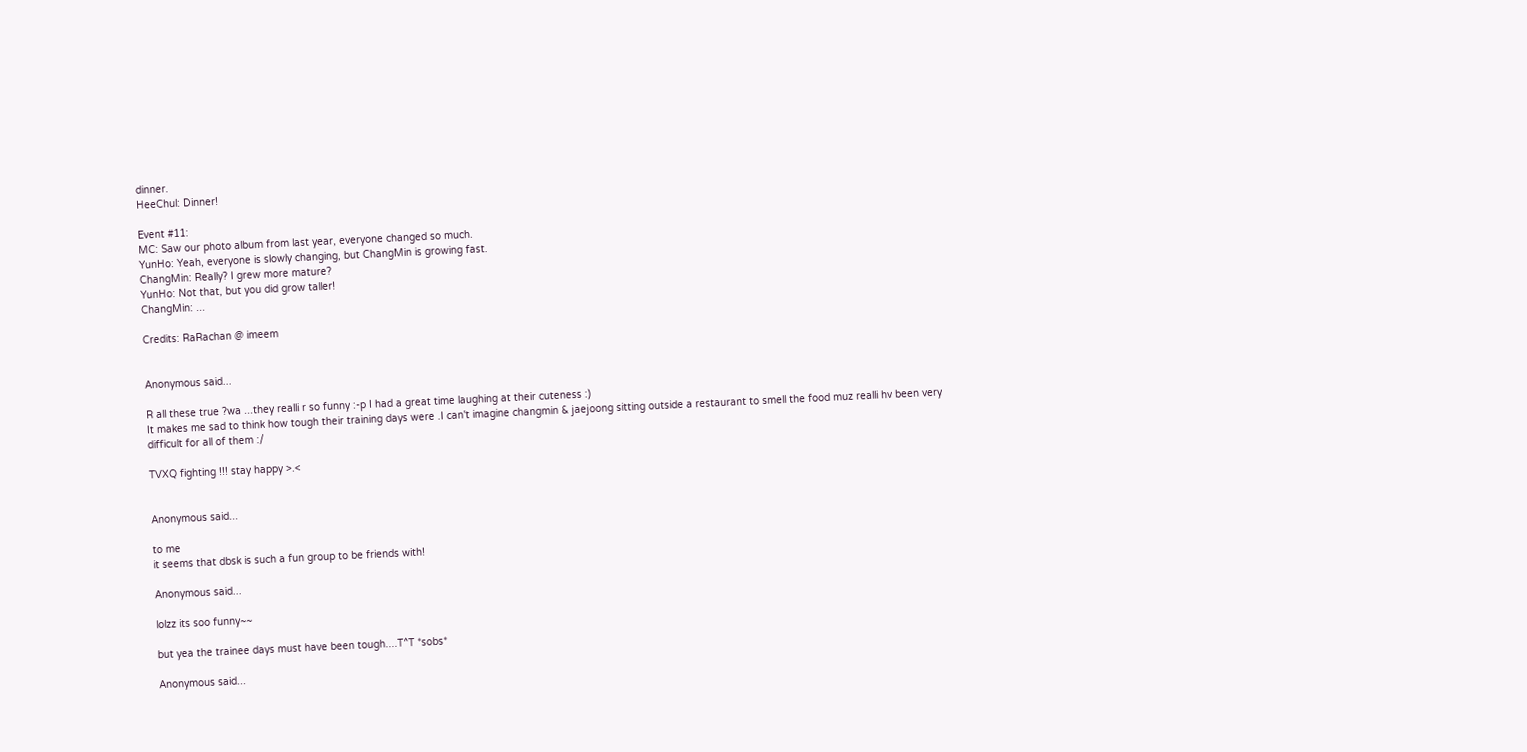dinner.
HeeChul: Dinner!

Event #11:
MC: Saw our photo album from last year, everyone changed so much.
YunHo: Yeah, everyone is slowly changing, but ChangMin is growing fast.
ChangMin: Really? I grew more mature?
YunHo: Not that, but you did grow taller!
ChangMin: ...

Credits: RaRachan @ imeem


Anonymous said...

R all these true ?wa ...they realli r so funny :-p I had a great time laughing at their cuteness :)
It makes me sad to think how tough their training days were .I can't imagine changmin & jaejoong sitting outside a restaurant to smell the food muz realli hv been very difficult for all of them :/

TVXQ fighting !!! stay happy >.<


Anonymous said...

to me
it seems that dbsk is such a fun group to be friends with!

Anonymous said...

lolzz its soo funny~~

but yea the trainee days must have been tough....T^T *sobs*

Anonymous said...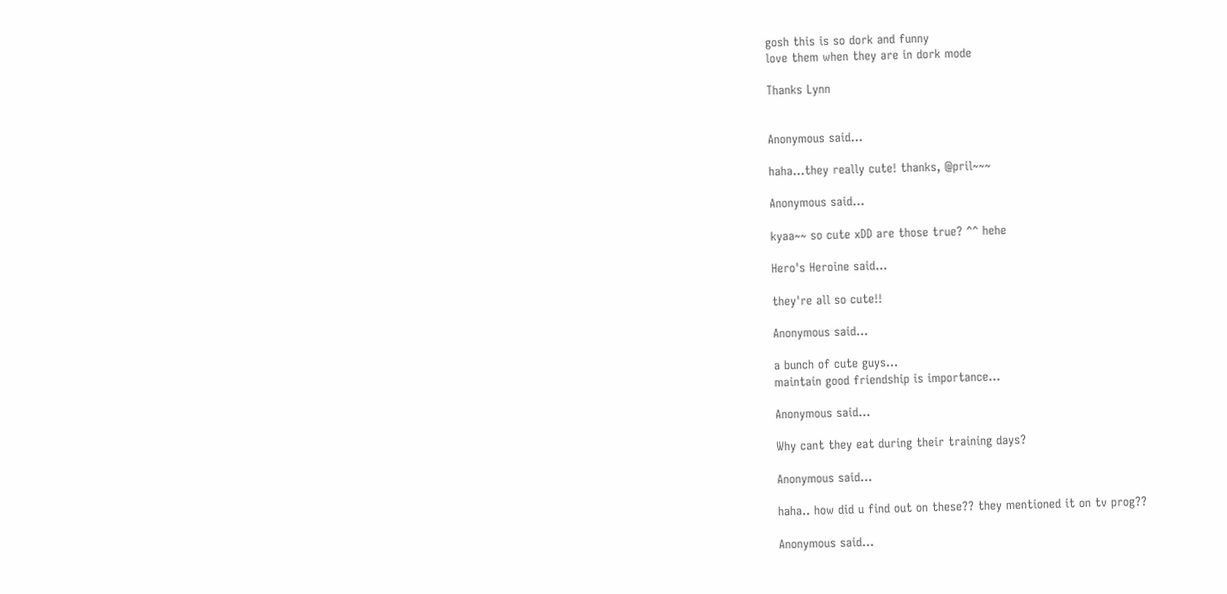gosh this is so dork and funny
love them when they are in dork mode

Thanks Lynn


Anonymous said...

haha...they really cute! thanks, @pril~~~

Anonymous said...

kyaa~~ so cute xDD are those true? ^^ hehe

Hero's Heroine said...

they're all so cute!!

Anonymous said...

a bunch of cute guys...
maintain good friendship is importance...

Anonymous said...

Why cant they eat during their training days?

Anonymous said...

haha.. how did u find out on these?? they mentioned it on tv prog??

Anonymous said...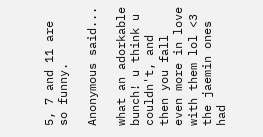5, 7 and 11 are so funny.

Anonymous said...

what an adorkable bunch! u think u couldn't, and then you fall even more in love with them lol <3
the jaemin ones had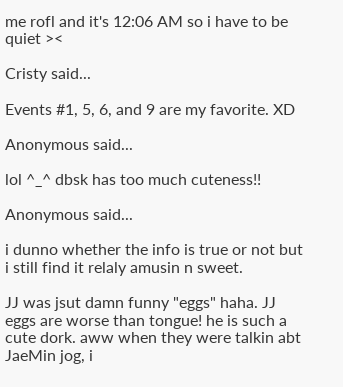me rofl and it's 12:06 AM so i have to be quiet ><

Cristy said...

Events #1, 5, 6, and 9 are my favorite. XD

Anonymous said...

lol ^_^ dbsk has too much cuteness!!

Anonymous said...

i dunno whether the info is true or not but i still find it relaly amusin n sweet.

JJ was jsut damn funny "eggs" haha. JJ eggs are worse than tongue! he is such a cute dork. aww when they were talkin abt JaeMin jog, i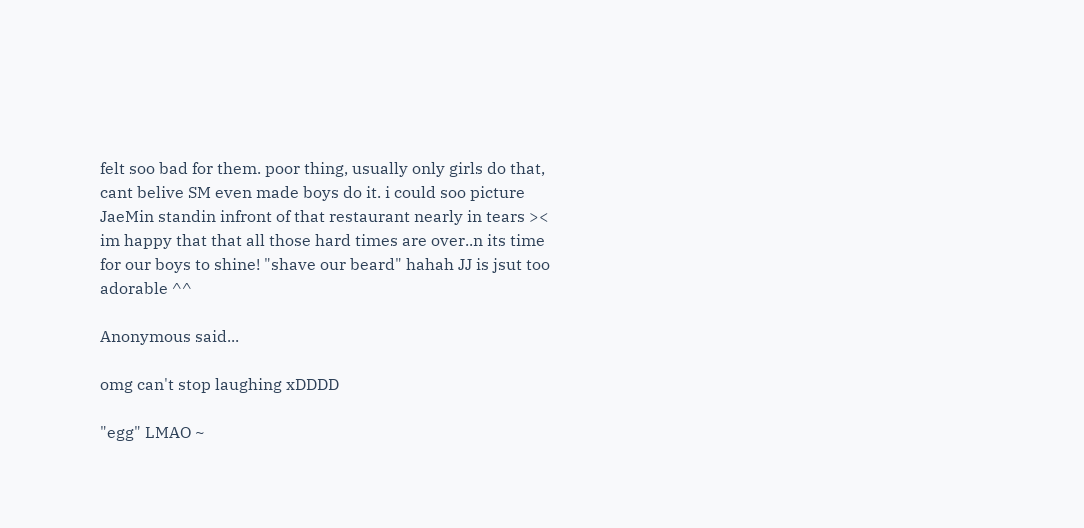felt soo bad for them. poor thing, usually only girls do that, cant belive SM even made boys do it. i could soo picture JaeMin standin infront of that restaurant nearly in tears >< im happy that that all those hard times are over..n its time for our boys to shine! "shave our beard" hahah JJ is jsut too adorable ^^

Anonymous said...

omg can't stop laughing xDDDD

"egg" LMAO ~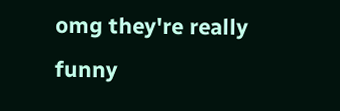omg they're really funny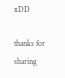xDD

thanks for sharing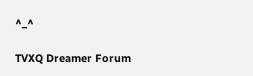^_^

TVXQ Dreamer Forum